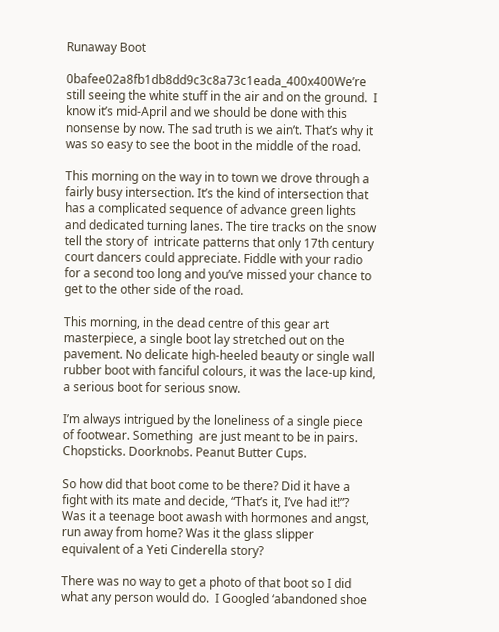Runaway Boot

0bafee02a8fb1db8dd9c3c8a73c1eada_400x400We’re still seeing the white stuff in the air and on the ground.  I know it’s mid-April and we should be done with this nonsense by now. The sad truth is we ain’t. That’s why it was so easy to see the boot in the middle of the road.

This morning on the way in to town we drove through a fairly busy intersection. It’s the kind of intersection that has a complicated sequence of advance green lights and dedicated turning lanes. The tire tracks on the snow tell the story of  intricate patterns that only 17th century court dancers could appreciate. Fiddle with your radio for a second too long and you’ve missed your chance to get to the other side of the road.

This morning, in the dead centre of this gear art masterpiece, a single boot lay stretched out on the pavement. No delicate high-heeled beauty or single wall rubber boot with fanciful colours, it was the lace-up kind, a serious boot for serious snow.

I’m always intrigued by the loneliness of a single piece of footwear. Something  are just meant to be in pairs. Chopsticks. Doorknobs. Peanut Butter Cups.

So how did that boot come to be there? Did it have a fight with its mate and decide, “That’s it, I’ve had it!”? Was it a teenage boot awash with hormones and angst, run away from home? Was it the glass slipper equivalent of a Yeti Cinderella story?

There was no way to get a photo of that boot so I did what any person would do.  I Googled ‘abandoned shoe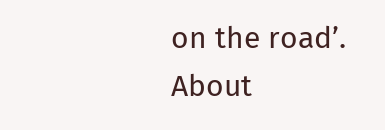on the road’.  About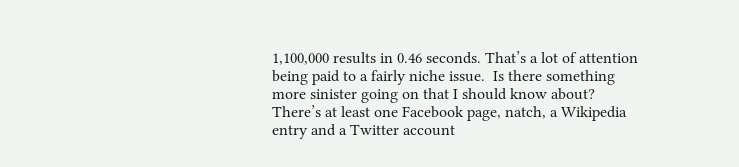1,100,000 results in 0.46 seconds. That’s a lot of attention being paid to a fairly niche issue.  Is there something more sinister going on that I should know about? There’s at least one Facebook page, natch, a Wikipedia entry and a Twitter account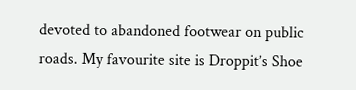devoted to abandoned footwear on public roads. My favourite site is Droppit’s Shoe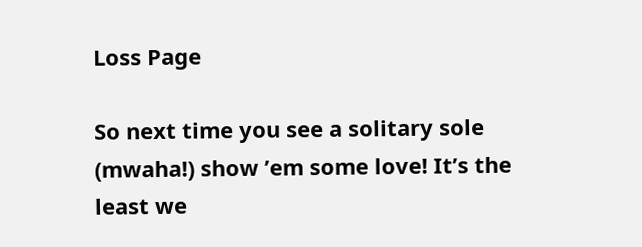Loss Page

So next time you see a solitary sole (mwaha!) show ’em some love! It’s the least we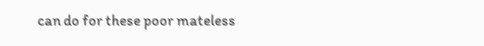can do for these poor mateless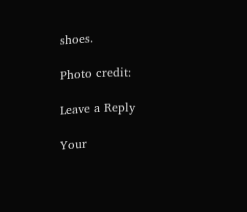shoes.

Photo credit:

Leave a Reply

Your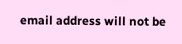email address will not be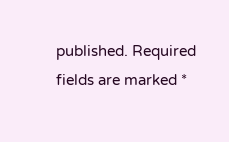published. Required fields are marked *